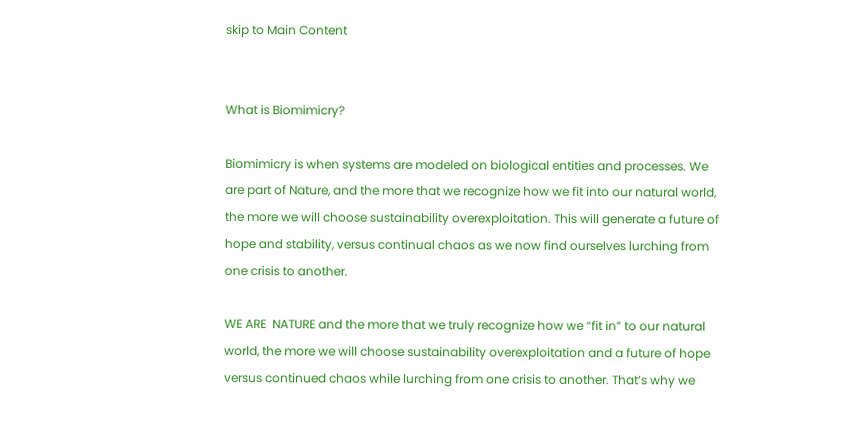skip to Main Content


What is Biomimicry?

Biomimicry is when systems are modeled on biological entities and processes. We are part of Nature, and the more that we recognize how we fit into our natural world, the more we will choose sustainability overexploitation. This will generate a future of hope and stability, versus continual chaos as we now find ourselves lurching from one crisis to another.

WE ARE  NATURE and the more that we truly recognize how we “fit in” to our natural world, the more we will choose sustainability overexploitation and a future of hope versus continued chaos while lurching from one crisis to another. That’s why we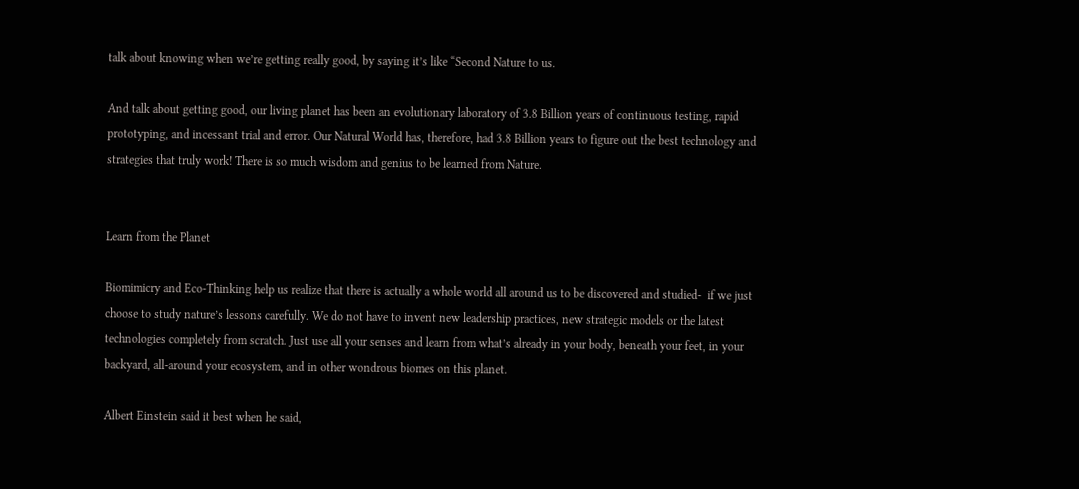talk about knowing when we’re getting really good, by saying it’s like “Second Nature to us.

And talk about getting good, our living planet has been an evolutionary laboratory of 3.8 Billion years of continuous testing, rapid prototyping, and incessant trial and error. Our Natural World has, therefore, had 3.8 Billion years to figure out the best technology and strategies that truly work! There is so much wisdom and genius to be learned from Nature.


Learn from the Planet

Biomimicry and Eco-Thinking help us realize that there is actually a whole world all around us to be discovered and studied-  if we just choose to study nature’s lessons carefully. We do not have to invent new leadership practices, new strategic models or the latest technologies completely from scratch. Just use all your senses and learn from what’s already in your body, beneath your feet, in your backyard, all-around your ecosystem, and in other wondrous biomes on this planet.

Albert Einstein said it best when he said,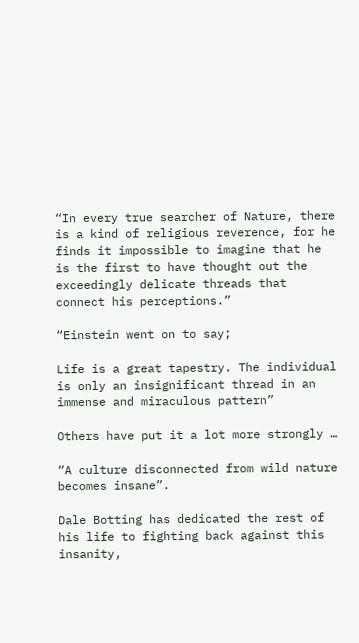“In every true searcher of Nature, there is a kind of religious reverence, for he finds it impossible to imagine that he is the first to have thought out the exceedingly delicate threads that connect his perceptions.”

“Einstein went on to say;

Life is a great tapestry. The individual is only an insignificant thread in an immense and miraculous pattern”

Others have put it a lot more strongly …

“A culture disconnected from wild nature becomes insane”.

Dale Botting has dedicated the rest of his life to fighting back against this insanity,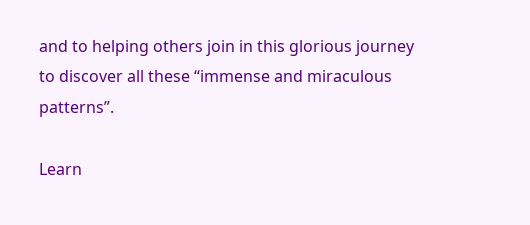and to helping others join in this glorious journey to discover all these “immense and miraculous patterns”.

Learn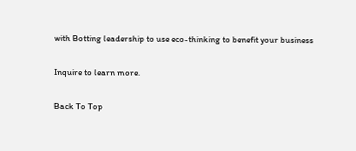with Botting leadership to use eco-thinking to benefit your business

Inquire to learn more.

Back To Top